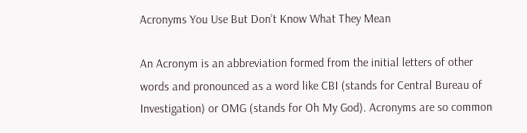Acronyms You Use But Don’t Know What They Mean

An Acronym is an abbreviation formed from the initial letters of other words and pronounced as a word like CBI (stands for Central Bureau of Investigation) or OMG (stands for Oh My God). Acronyms are so common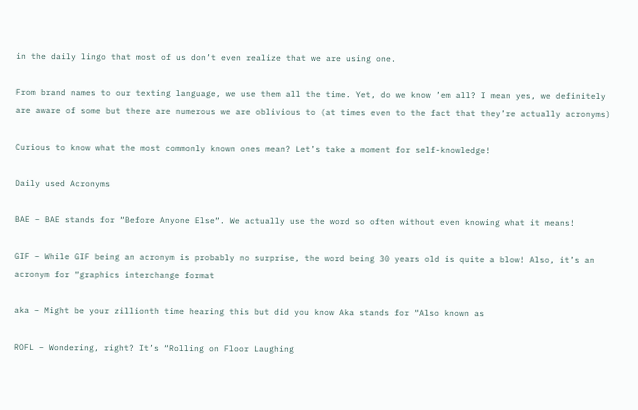in the daily lingo that most of us don’t even realize that we are using one.

From brand names to our texting language, we use them all the time. Yet, do we know ’em all? I mean yes, we definitely are aware of some but there are numerous we are oblivious to (at times even to the fact that they’re actually acronyms)

Curious to know what the most commonly known ones mean? Let’s take a moment for self-knowledge!

Daily used Acronyms

BAE – BAE stands for “Before Anyone Else“. We actually use the word so often without even knowing what it means!

GIF – While GIF being an acronym is probably no surprise, the word being 30 years old is quite a blow! Also, it’s an acronym for “graphics interchange format

aka – Might be your zillionth time hearing this but did you know Aka stands for “Also known as

ROFL – Wondering, right? It’s “Rolling on Floor Laughing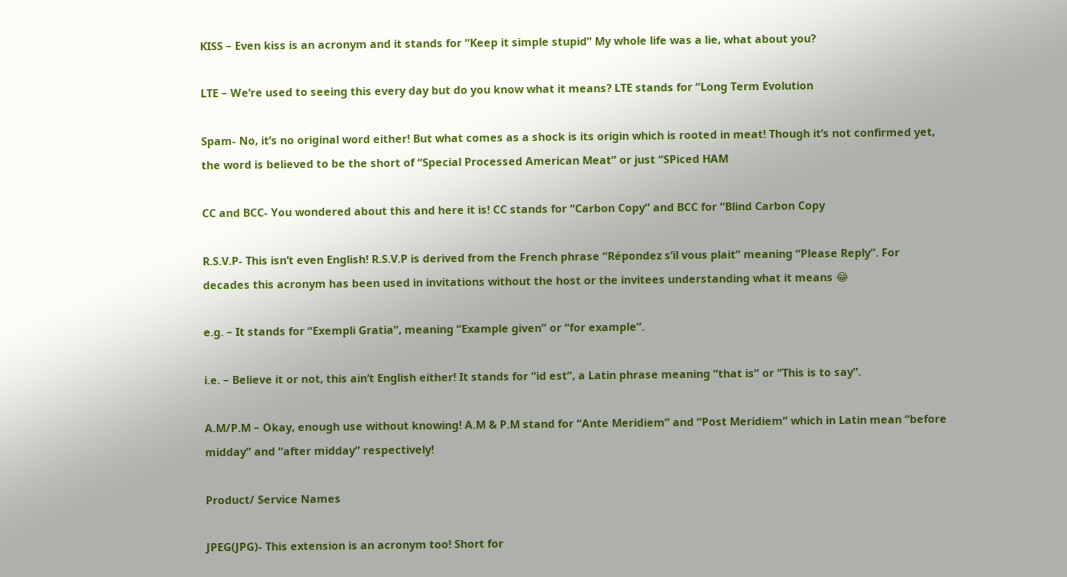KISS – Even kiss is an acronym and it stands for “Keep it simple stupid” My whole life was a lie, what about you?

LTE – We’re used to seeing this every day but do you know what it means? LTE stands for “Long Term Evolution

Spam- No, it’s no original word either! But what comes as a shock is its origin which is rooted in meat! Though it’s not confirmed yet, the word is believed to be the short of “Special Processed American Meat” or just “SPiced HAM

CC and BCC- You wondered about this and here it is! CC stands for “Carbon Copy” and BCC for “Blind Carbon Copy

R.S.V.P- This isn’t even English! R.S.V.P is derived from the French phrase “Répondez s’il vous plait” meaning “Please Reply”. For decades this acronym has been used in invitations without the host or the invitees understanding what it means 😂

e.g. – It stands for “Exempli Gratia”, meaning “Example given” or “for example”.

i.e. – Believe it or not, this ain’t English either! It stands for “id est”, a Latin phrase meaning “that is” or “This is to say”.

A.M/P.M – Okay, enough use without knowing! A.M & P.M stand for “Ante Meridiem” and “Post Meridiem” which in Latin mean “before midday” and “after midday” respectively!

Product/ Service Names

JPEG(JPG)- This extension is an acronym too! Short for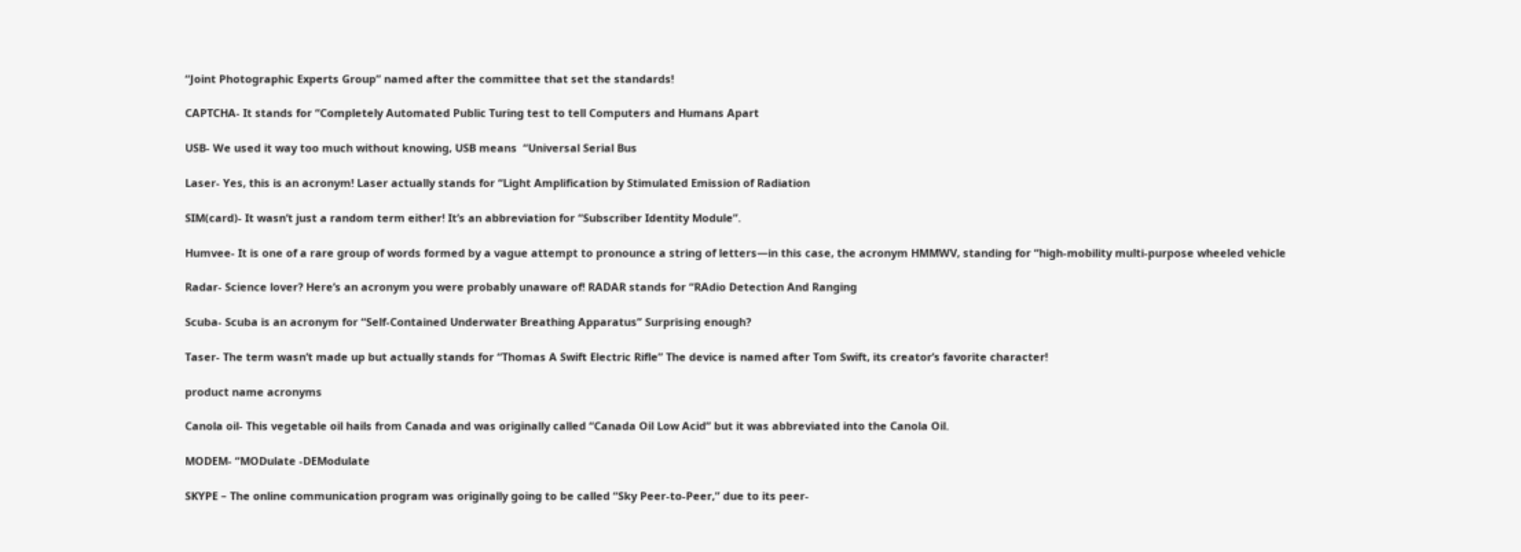“Joint Photographic Experts Group” named after the committee that set the standards!

CAPTCHA- It stands for “Completely Automated Public Turing test to tell Computers and Humans Apart

USB- We used it way too much without knowing, USB means  “Universal Serial Bus

Laser- Yes, this is an acronym! Laser actually stands for “Light Amplification by Stimulated Emission of Radiation

SIM(card)- It wasn’t just a random term either! It’s an abbreviation for “Subscriber Identity Module”.

Humvee- It is one of a rare group of words formed by a vague attempt to pronounce a string of letters—in this case, the acronym HMMWV, standing for “high-mobility multi-purpose wheeled vehicle

Radar- Science lover? Here’s an acronym you were probably unaware of! RADAR stands for “RAdio Detection And Ranging

Scuba- Scuba is an acronym for “Self-Contained Underwater Breathing Apparatus” Surprising enough?

Taser- The term wasn’t made up but actually stands for “Thomas A Swift Electric Rifle” The device is named after Tom Swift, its creator’s favorite character!

product name acronyms

Canola oil- This vegetable oil hails from Canada and was originally called “Canada Oil Low Acid” but it was abbreviated into the Canola Oil.

MODEM- “MODulate -DEModulate

SKYPE – The online communication program was originally going to be called “Sky Peer-to-Peer,” due to its peer-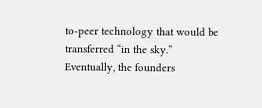to-peer technology that would be transferred “in the sky.” Eventually, the founders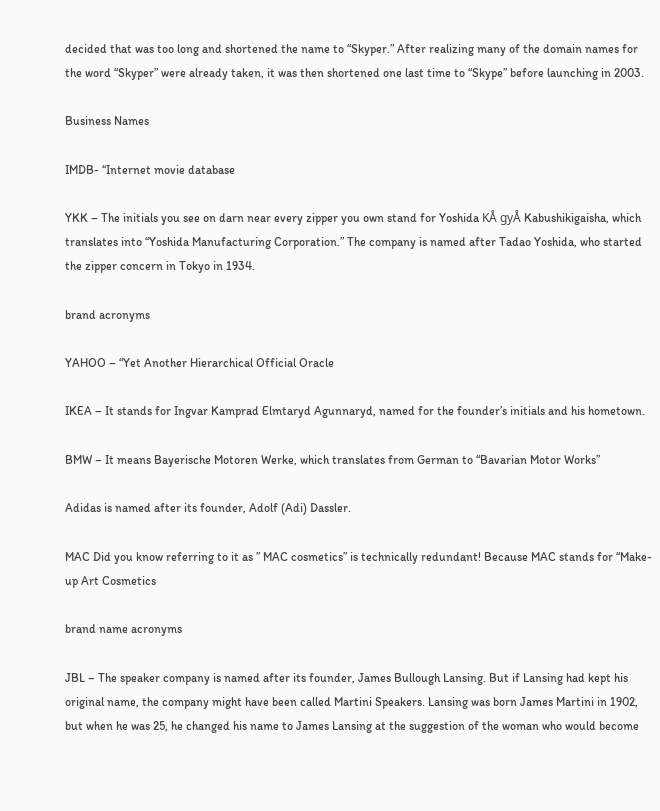decided that was too long and shortened the name to “Skyper.” After realizing many of the domain names for the word “Skyper” were already taken, it was then shortened one last time to “Skype” before launching in 2003.

Business Names

IMDB- “Internet movie database

YKK – The initials you see on darn near every zipper you own stand for Yoshida KÅ gyÅ Kabushikigaisha, which translates into “Yoshida Manufacturing Corporation.” The company is named after Tadao Yoshida, who started the zipper concern in Tokyo in 1934.

brand acronyms

YAHOO – “Yet Another Hierarchical Official Oracle

IKEA – It stands for Ingvar Kamprad Elmtaryd Agunnaryd, named for the founder’s initials and his hometown.

BMW – It means Bayerische Motoren Werke, which translates from German to “Bavarian Motor Works”

Adidas is named after its founder, Adolf (Adi) Dassler.

MAC Did you know referring to it as ” MAC cosmetics” is technically redundant! Because MAC stands for “Make-up Art Cosmetics

brand name acronyms

JBL – The speaker company is named after its founder, James Bullough Lansing. But if Lansing had kept his original name, the company might have been called Martini Speakers. Lansing was born James Martini in 1902, but when he was 25, he changed his name to James Lansing at the suggestion of the woman who would become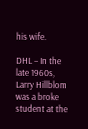his wife.

DHL – In the late 1960s, Larry Hillblom was a broke student at the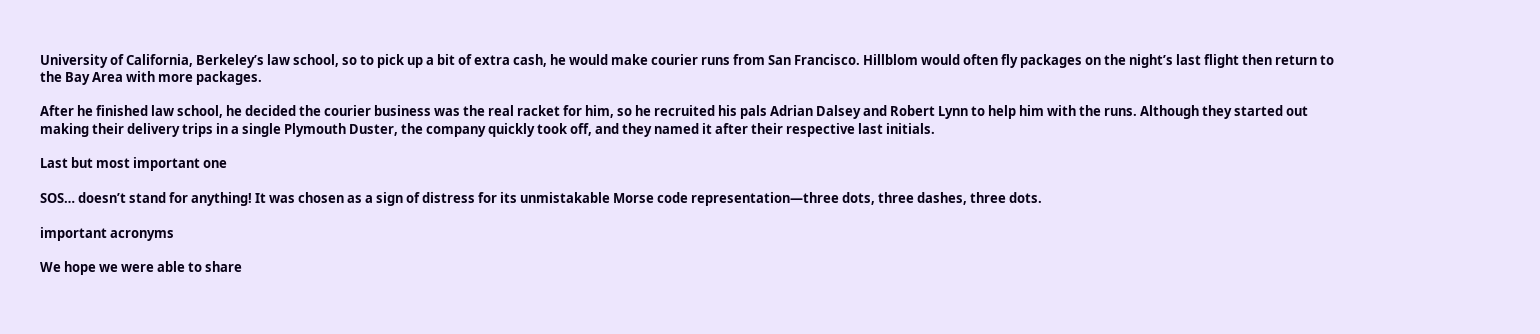University of California, Berkeley’s law school, so to pick up a bit of extra cash, he would make courier runs from San Francisco. Hillblom would often fly packages on the night’s last flight then return to the Bay Area with more packages.

After he finished law school, he decided the courier business was the real racket for him, so he recruited his pals Adrian Dalsey and Robert Lynn to help him with the runs. Although they started out making their delivery trips in a single Plymouth Duster, the company quickly took off, and they named it after their respective last initials.

Last but most important one

SOS… doesn’t stand for anything! It was chosen as a sign of distress for its unmistakable Morse code representation—three dots, three dashes, three dots.

important acronyms

We hope we were able to share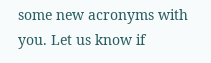some new acronyms with you. Let us know if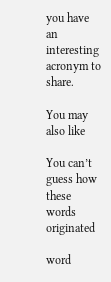you have an interesting acronym to share.

You may also like

You can’t guess how these words originated

word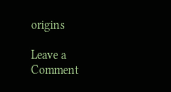origins

Leave a Comment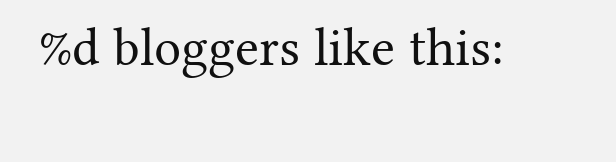%d bloggers like this: